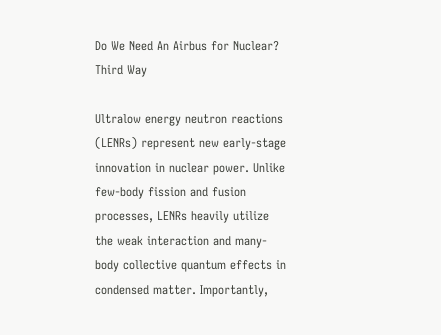Do We Need An Airbus for Nuclear?
Third Way

Ultralow energy neutron reactions (LENRs) represent new early-stage innovation in nuclear power. Unlike few-body fission and fusion processes, LENRs heavily utilize the weak interaction and many-body collective quantum effects in condensed matter. Importantly,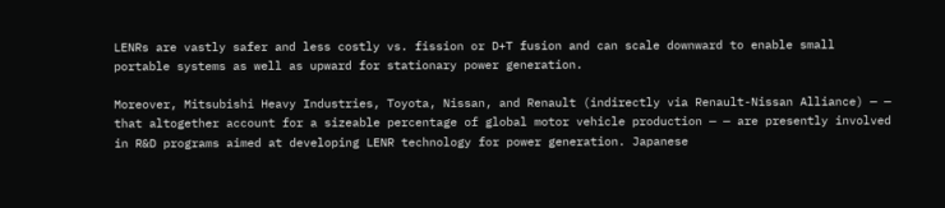LENRs are vastly safer and less costly vs. fission or D+T fusion and can scale downward to enable small portable systems as well as upward for stationary power generation.

Moreover, Mitsubishi Heavy Industries, Toyota, Nissan, and Renault (indirectly via Renault-Nissan Alliance) — — that altogether account for a sizeable percentage of global motor vehicle production — — are presently involved in R&D programs aimed at developing LENR technology for power generation. Japanese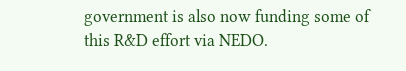government is also now funding some of this R&D effort via NEDO.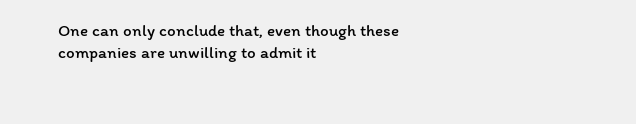One can only conclude that, even though these companies are unwilling to admit it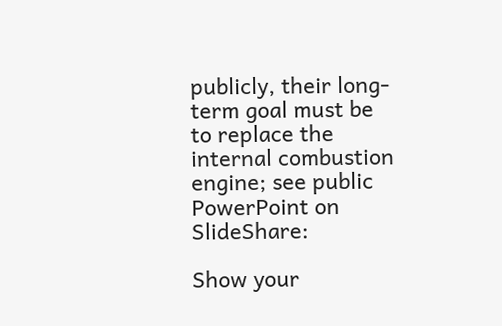publicly, their long-term goal must be to replace the internal combustion engine; see public PowerPoint on SlideShare:

Show your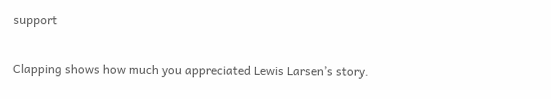support

Clapping shows how much you appreciated Lewis Larsen’s story.